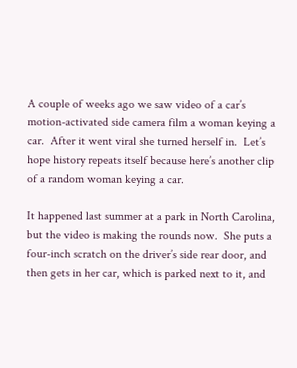A couple of weeks ago we saw video of a car’s motion-activated side camera film a woman keying a car.  After it went viral she turned herself in.  Let’s hope history repeats itself because here’s another clip of a random woman keying a car.

It happened last summer at a park in North Carolina, but the video is making the rounds now.  She puts a four-inch scratch on the driver’s side rear door, and then gets in her car, which is parked next to it, and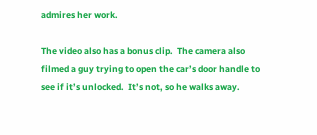admires her work.

The video also has a bonus clip.  The camera also filmed a guy trying to open the car’s door handle to see if it’s unlocked.  It’s not, so he walks away.